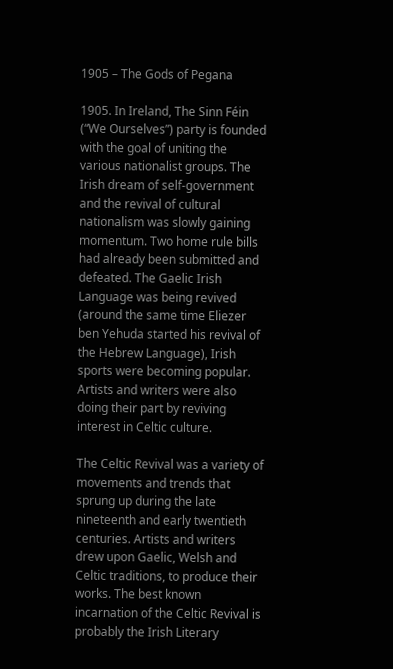1905 – The Gods of Pegana

1905. In Ireland, The Sinn Féin (“We Ourselves”) party is founded with the goal of uniting the various nationalist groups. The Irish dream of self-government and the revival of cultural nationalism was slowly gaining momentum. Two home rule bills had already been submitted and defeated. The Gaelic Irish Language was being revived (around the same time Eliezer ben Yehuda started his revival of the Hebrew Language), Irish sports were becoming popular. Artists and writers were also doing their part by reviving interest in Celtic culture.

The Celtic Revival was a variety of movements and trends that sprung up during the late nineteenth and early twentieth centuries. Artists and writers drew upon Gaelic, Welsh and Celtic traditions, to produce their works. The best known incarnation of the Celtic Revival is probably the Irish Literary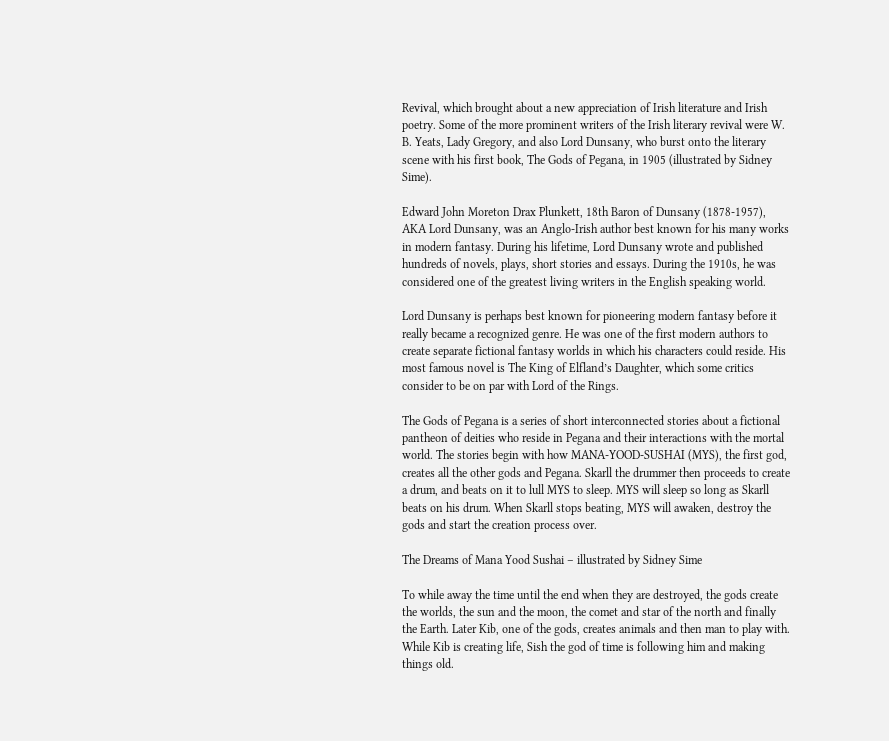Revival, which brought about a new appreciation of Irish literature and Irish poetry. Some of the more prominent writers of the Irish literary revival were W. B. Yeats, Lady Gregory, and also Lord Dunsany, who burst onto the literary scene with his first book, The Gods of Pegana, in 1905 (illustrated by Sidney Sime).

Edward John Moreton Drax Plunkett, 18th Baron of Dunsany (1878-1957), AKA Lord Dunsany, was an Anglo-Irish author best known for his many works in modern fantasy. During his lifetime, Lord Dunsany wrote and published hundreds of novels, plays, short stories and essays. During the 1910s, he was considered one of the greatest living writers in the English speaking world.

Lord Dunsany is perhaps best known for pioneering modern fantasy before it really became a recognized genre. He was one of the first modern authors to create separate fictional fantasy worlds in which his characters could reside. His most famous novel is The King of Elfland’s Daughter, which some critics consider to be on par with Lord of the Rings.

The Gods of Pegana is a series of short interconnected stories about a fictional pantheon of deities who reside in Pegana and their interactions with the mortal world. The stories begin with how MANA-YOOD-SUSHAI (MYS), the first god, creates all the other gods and Pegana. Skarll the drummer then proceeds to create a drum, and beats on it to lull MYS to sleep. MYS will sleep so long as Skarll beats on his drum. When Skarll stops beating, MYS will awaken, destroy the gods and start the creation process over.

The Dreams of Mana Yood Sushai – illustrated by Sidney Sime

To while away the time until the end when they are destroyed, the gods create the worlds, the sun and the moon, the comet and star of the north and finally the Earth. Later Kib, one of the gods, creates animals and then man to play with. While Kib is creating life, Sish the god of time is following him and making things old.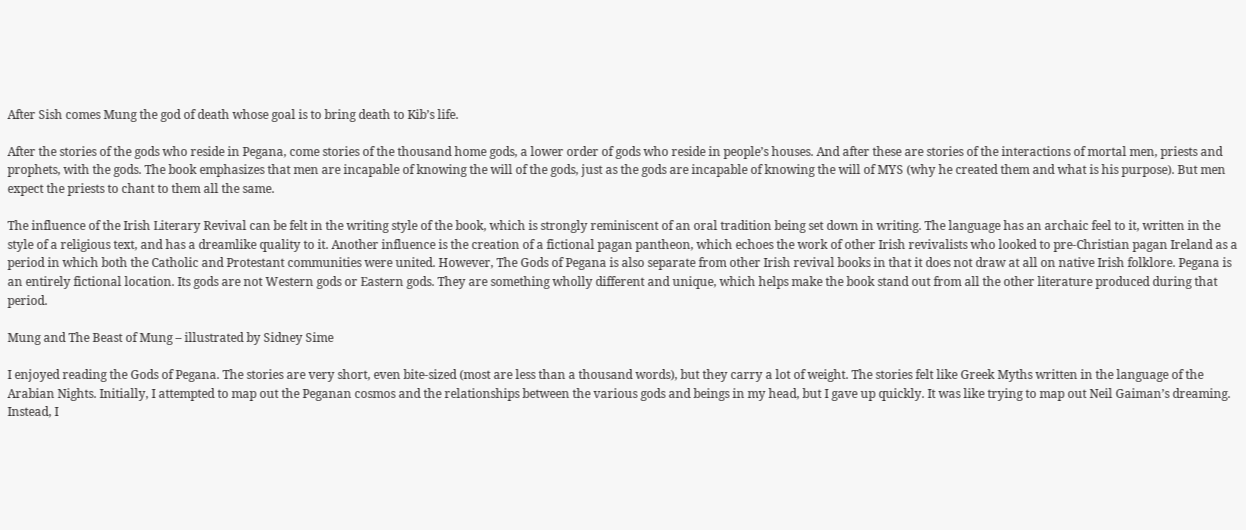After Sish comes Mung the god of death whose goal is to bring death to Kib’s life.

After the stories of the gods who reside in Pegana, come stories of the thousand home gods, a lower order of gods who reside in people’s houses. And after these are stories of the interactions of mortal men, priests and prophets, with the gods. The book emphasizes that men are incapable of knowing the will of the gods, just as the gods are incapable of knowing the will of MYS (why he created them and what is his purpose). But men expect the priests to chant to them all the same.

The influence of the Irish Literary Revival can be felt in the writing style of the book, which is strongly reminiscent of an oral tradition being set down in writing. The language has an archaic feel to it, written in the style of a religious text, and has a dreamlike quality to it. Another influence is the creation of a fictional pagan pantheon, which echoes the work of other Irish revivalists who looked to pre-Christian pagan Ireland as a period in which both the Catholic and Protestant communities were united. However, The Gods of Pegana is also separate from other Irish revival books in that it does not draw at all on native Irish folklore. Pegana is an entirely fictional location. Its gods are not Western gods or Eastern gods. They are something wholly different and unique, which helps make the book stand out from all the other literature produced during that period.

Mung and The Beast of Mung – illustrated by Sidney Sime

I enjoyed reading the Gods of Pegana. The stories are very short, even bite-sized (most are less than a thousand words), but they carry a lot of weight. The stories felt like Greek Myths written in the language of the Arabian Nights. Initially, I attempted to map out the Peganan cosmos and the relationships between the various gods and beings in my head, but I gave up quickly. It was like trying to map out Neil Gaiman’s dreaming. Instead, I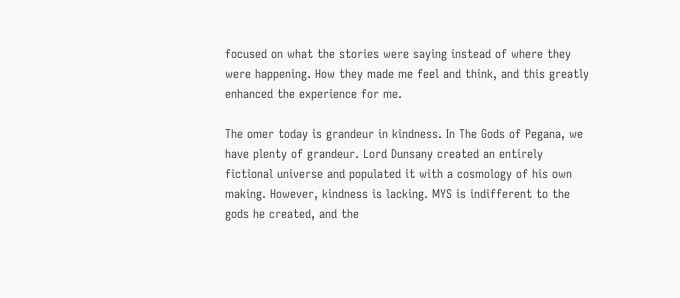focused on what the stories were saying instead of where they were happening. How they made me feel and think, and this greatly enhanced the experience for me.

The omer today is grandeur in kindness. In The Gods of Pegana, we have plenty of grandeur. Lord Dunsany created an entirely fictional universe and populated it with a cosmology of his own making. However, kindness is lacking. MYS is indifferent to the gods he created, and the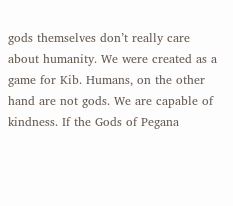gods themselves don’t really care about humanity. We were created as a game for Kib. Humans, on the other hand are not gods. We are capable of kindness. If the Gods of Pegana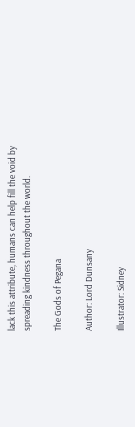lack this attribute, humans can help fill the void by spreading kindness throughout the world.

The Gods of Pegana

Author: Lord Dunsany

Illustrator: Sidney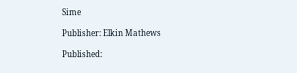Sime

Publisher: Elkin Mathews

Published: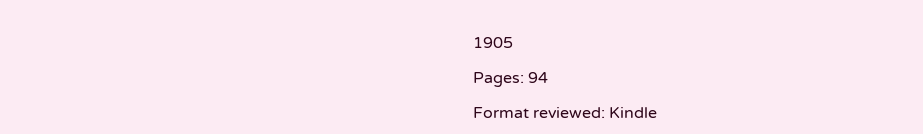1905

Pages: 94

Format reviewed: Kindle